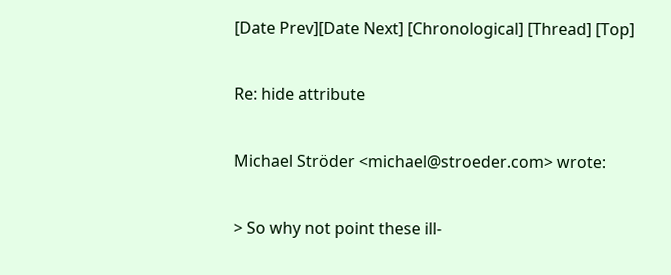[Date Prev][Date Next] [Chronological] [Thread] [Top]

Re: hide attribute

Michael Ströder <michael@stroeder.com> wrote:

> So why not point these ill-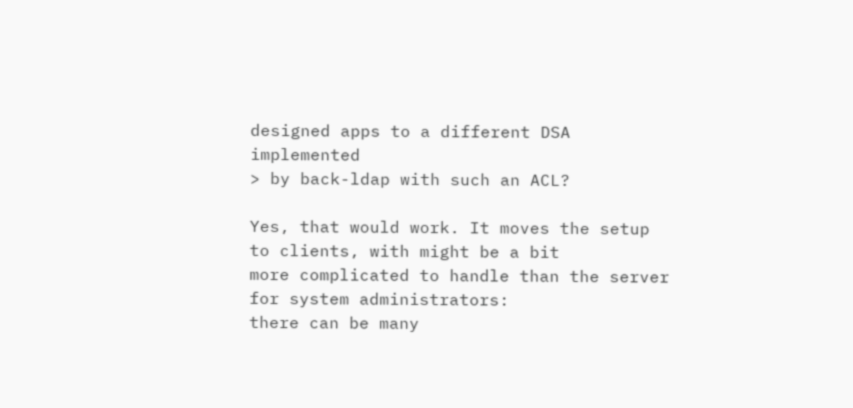designed apps to a different DSA implemented
> by back-ldap with such an ACL?

Yes, that would work. It moves the setup to clients, with might be a bit
more complicated to handle than the server for system administrators:
there can be many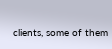clients, some of them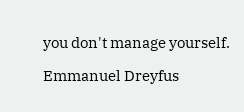you don't manage yourself.

Emmanuel Dreyfus